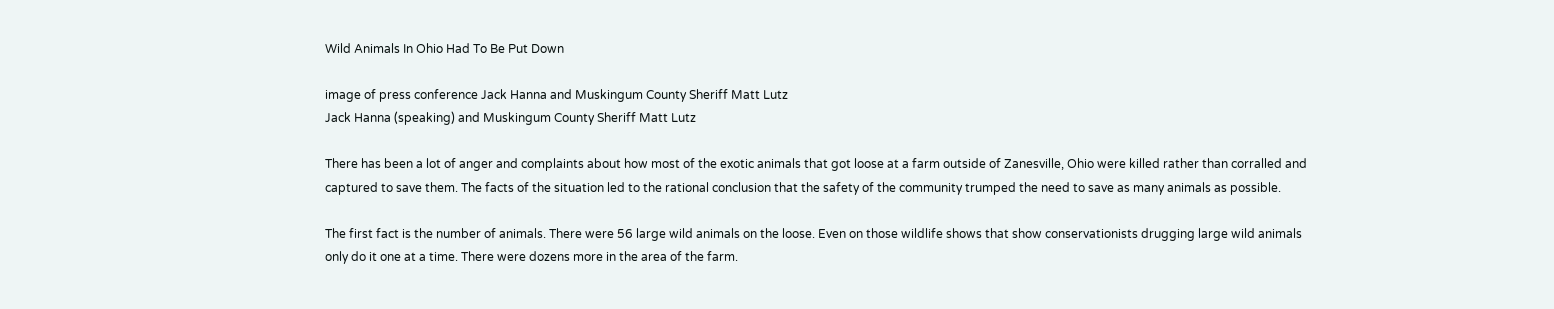Wild Animals In Ohio Had To Be Put Down

image of press conference Jack Hanna and Muskingum County Sheriff Matt Lutz
Jack Hanna (speaking) and Muskingum County Sheriff Matt Lutz

There has been a lot of anger and complaints about how most of the exotic animals that got loose at a farm outside of Zanesville, Ohio were killed rather than corralled and captured to save them. The facts of the situation led to the rational conclusion that the safety of the community trumped the need to save as many animals as possible.

The first fact is the number of animals. There were 56 large wild animals on the loose. Even on those wildlife shows that show conservationists drugging large wild animals only do it one at a time. There were dozens more in the area of the farm.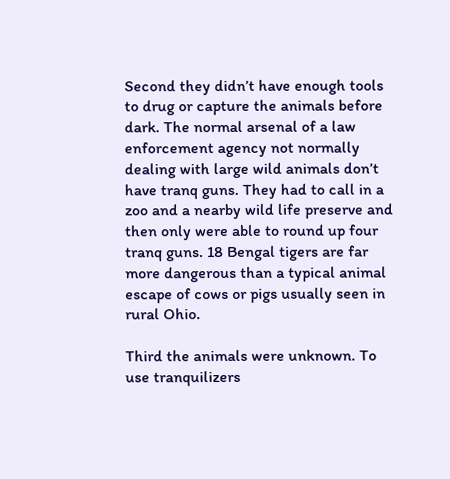Second they didn’t have enough tools to drug or capture the animals before dark. The normal arsenal of a law enforcement agency not normally dealing with large wild animals don’t have tranq guns. They had to call in a zoo and a nearby wild life preserve and then only were able to round up four tranq guns. 18 Bengal tigers are far more dangerous than a typical animal escape of cows or pigs usually seen in rural Ohio.

Third the animals were unknown. To use tranquilizers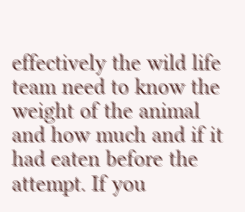effectively the wild life team need to know the weight of the animal and how much and if it had eaten before the attempt. If you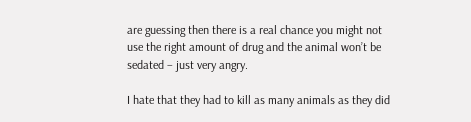are guessing then there is a real chance you might not use the right amount of drug and the animal won’t be sedated – just very angry.

I hate that they had to kill as many animals as they did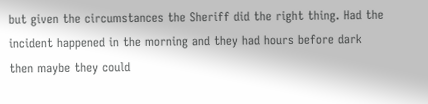but given the circumstances the Sheriff did the right thing. Had the incident happened in the morning and they had hours before dark then maybe they could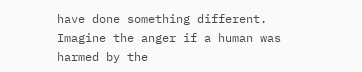have done something different. Imagine the anger if a human was harmed by the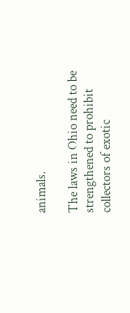animals.

The laws in Ohio need to be strengthened to prohibit collectors of exotic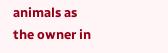animals as the owner in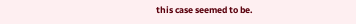this case seemed to be.